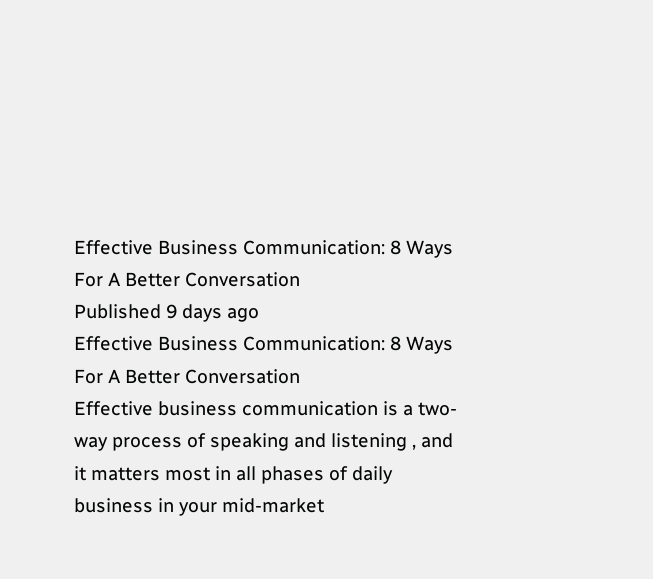Effective Business Communication: 8 Ways For A Better Conversation
Published 9 days ago
Effective Business Communication: 8 Ways For A Better Conversation
Effective business communication is a two-way process of speaking and listening , and it matters most in all phases of daily business in your mid-market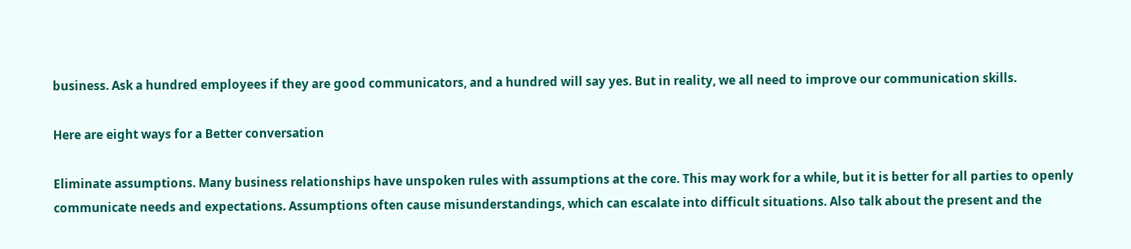business. Ask a hundred employees if they are good communicators, and a hundred will say yes. But in reality, we all need to improve our communication skills.

Here are eight ways for a Better conversation

Eliminate assumptions. Many business relationships have unspoken rules with assumptions at the core. This may work for a while, but it is better for all parties to openly communicate needs and expectations. Assumptions often cause misunderstandings, which can escalate into difficult situations. Also talk about the present and the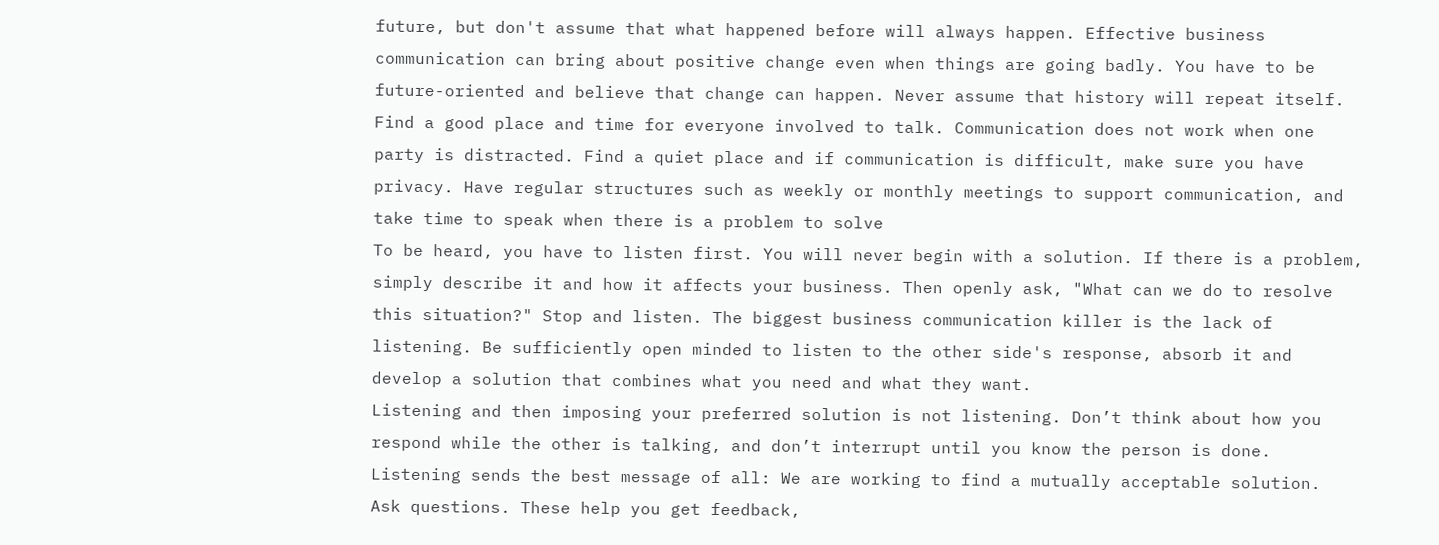future, but don't assume that what happened before will always happen. Effective business communication can bring about positive change even when things are going badly. You have to be future-oriented and believe that change can happen. Never assume that history will repeat itself.
Find a good place and time for everyone involved to talk. Communication does not work when one party is distracted. Find a quiet place and if communication is difficult, make sure you have privacy. Have regular structures such as weekly or monthly meetings to support communication, and take time to speak when there is a problem to solve
To be heard, you have to listen first. You will never begin with a solution. If there is a problem, simply describe it and how it affects your business. Then openly ask, "What can we do to resolve this situation?" Stop and listen. The biggest business communication killer is the lack of listening. Be sufficiently open minded to listen to the other side's response, absorb it and develop a solution that combines what you need and what they want.
Listening and then imposing your preferred solution is not listening. Don’t think about how you respond while the other is talking, and don’t interrupt until you know the person is done. Listening sends the best message of all: We are working to find a mutually acceptable solution.
Ask questions. These help you get feedback,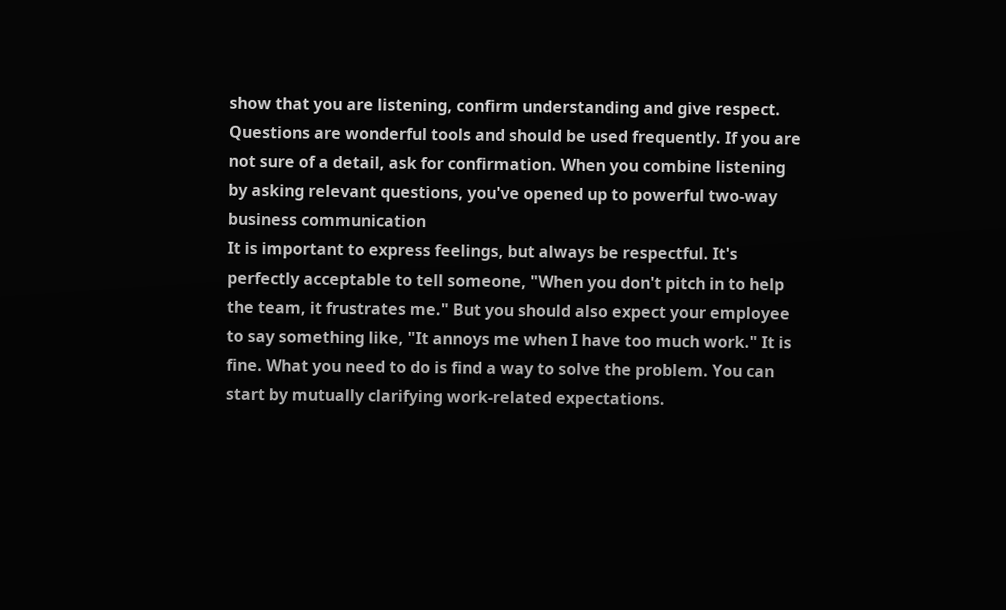show that you are listening, confirm understanding and give respect. Questions are wonderful tools and should be used frequently. If you are not sure of a detail, ask for confirmation. When you combine listening by asking relevant questions, you've opened up to powerful two-way business communication
It is important to express feelings, but always be respectful. It's perfectly acceptable to tell someone, "When you don't pitch in to help the team, it frustrates me." But you should also expect your employee to say something like, "It annoys me when I have too much work." It is fine. What you need to do is find a way to solve the problem. You can start by mutually clarifying work-related expectations.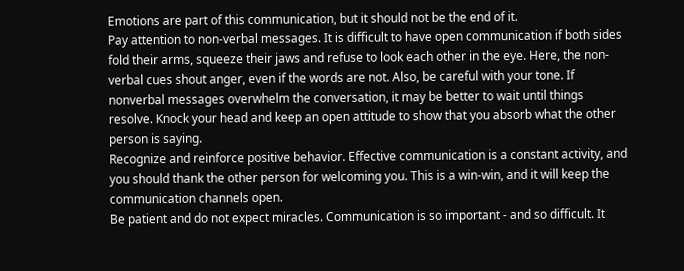Emotions are part of this communication, but it should not be the end of it.
Pay attention to non-verbal messages. It is difficult to have open communication if both sides fold their arms, squeeze their jaws and refuse to look each other in the eye. Here, the non-verbal cues shout anger, even if the words are not. Also, be careful with your tone. If nonverbal messages overwhelm the conversation, it may be better to wait until things resolve. Knock your head and keep an open attitude to show that you absorb what the other person is saying.
Recognize and reinforce positive behavior. Effective communication is a constant activity, and you should thank the other person for welcoming you. This is a win-win, and it will keep the communication channels open.
Be patient and do not expect miracles. Communication is so important - and so difficult. It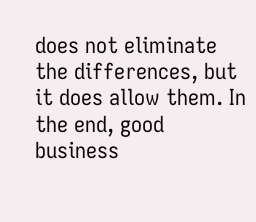does not eliminate the differences, but it does allow them. In the end, good business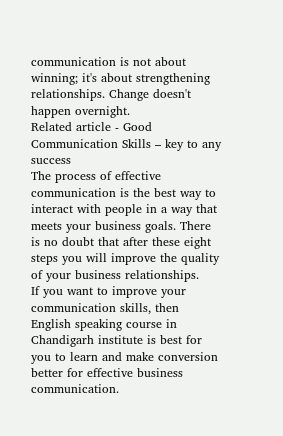communication is not about winning; it's about strengthening relationships. Change doesn't happen overnight.
Related article - Good Communication Skills – key to any success
The process of effective communication is the best way to interact with people in a way that meets your business goals. There is no doubt that after these eight steps you will improve the quality of your business relationships.
If you want to improve your communication skills, then English speaking course in Chandigarh institute is best for you to learn and make conversion better for effective business communication.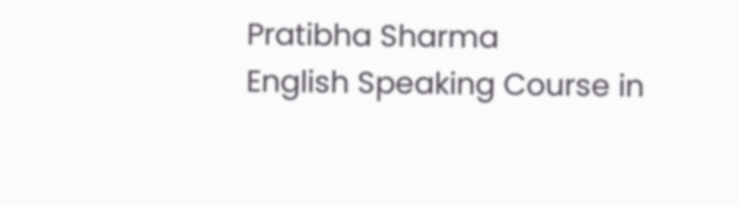Pratibha Sharma
English Speaking Course in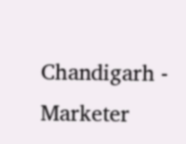Chandigarh - Marketer